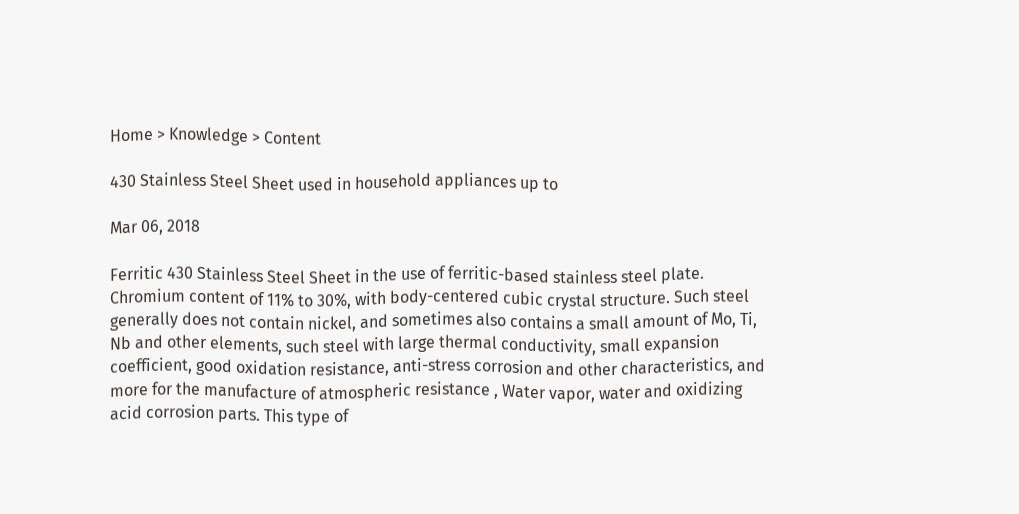Home > Knowledge > Content

430 Stainless Steel Sheet used in household appliances up to

Mar 06, 2018

Ferritic 430 Stainless Steel Sheet in the use of ferritic-based stainless steel plate. Chromium content of 11% to 30%, with body-centered cubic crystal structure. Such steel generally does not contain nickel, and sometimes also contains a small amount of Mo, Ti, Nb and other elements, such steel with large thermal conductivity, small expansion coefficient, good oxidation resistance, anti-stress corrosion and other characteristics, and more for the manufacture of atmospheric resistance , Water vapor, water and oxidizing acid corrosion parts. This type of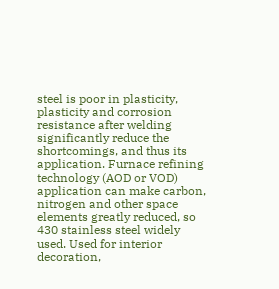steel is poor in plasticity, plasticity and corrosion resistance after welding significantly reduce the shortcomings, and thus its application. Furnace refining technology (AOD or VOD) application can make carbon, nitrogen and other space elements greatly reduced, so 430 stainless steel widely used. Used for interior decoration,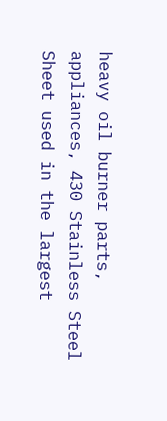heavy oil burner parts, appliances, 430 Stainless Steel Sheet used in the largest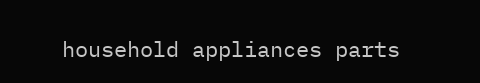household appliances parts